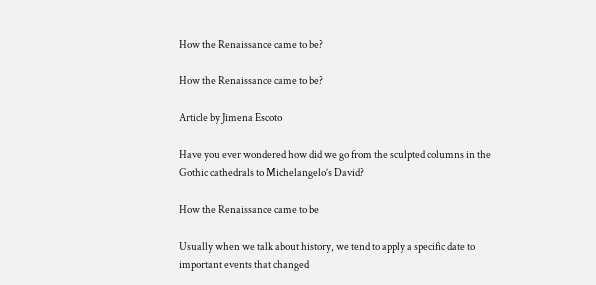How the Renaissance came to be?

How the Renaissance came to be?

Article by Jimena Escoto

Have you ever wondered how did we go from the sculpted columns in the Gothic cathedrals to Michelangelo’s David?

How the Renaissance came to be

Usually when we talk about history, we tend to apply a specific date to important events that changed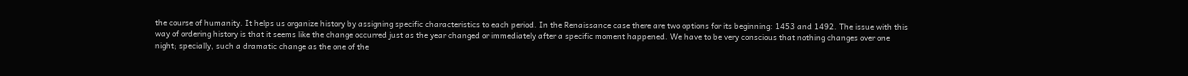the course of humanity. It helps us organize history by assigning specific characteristics to each period. In the Renaissance case there are two options for its beginning: 1453 and 1492. The issue with this way of ordering history is that it seems like the change occurred just as the year changed or immediately after a specific moment happened. We have to be very conscious that nothing changes over one night; specially, such a dramatic change as the one of the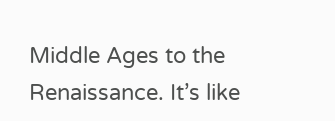Middle Ages to the Renaissance. It’s like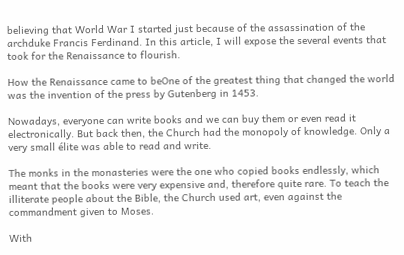believing that World War I started just because of the assassination of the archduke Francis Ferdinand. In this article, I will expose the several events that took for the Renaissance to flourish.

How the Renaissance came to beOne of the greatest thing that changed the world was the invention of the press by Gutenberg in 1453.

Nowadays, everyone can write books and we can buy them or even read it electronically. But back then, the Church had the monopoly of knowledge. Only a very small élite was able to read and write.

The monks in the monasteries were the one who copied books endlessly, which meant that the books were very expensive and, therefore quite rare. To teach the illiterate people about the Bible, the Church used art, even against the commandment given to Moses.

With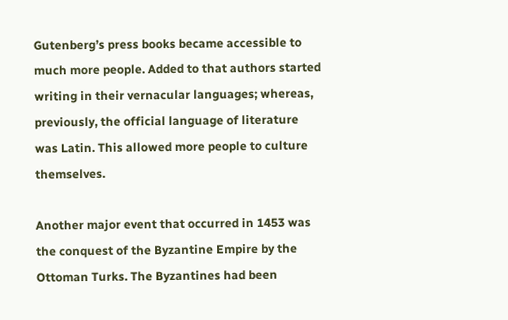Gutenberg’s press books became accessible to much more people. Added to that authors started writing in their vernacular languages; whereas, previously, the official language of literature was Latin. This allowed more people to culture themselves.

Another major event that occurred in 1453 was the conquest of the Byzantine Empire by the Ottoman Turks. The Byzantines had been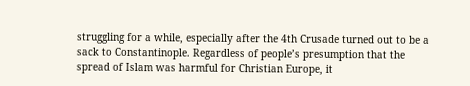struggling for a while, especially after the 4th Crusade turned out to be a sack to Constantinople. Regardless of people’s presumption that the spread of Islam was harmful for Christian Europe, it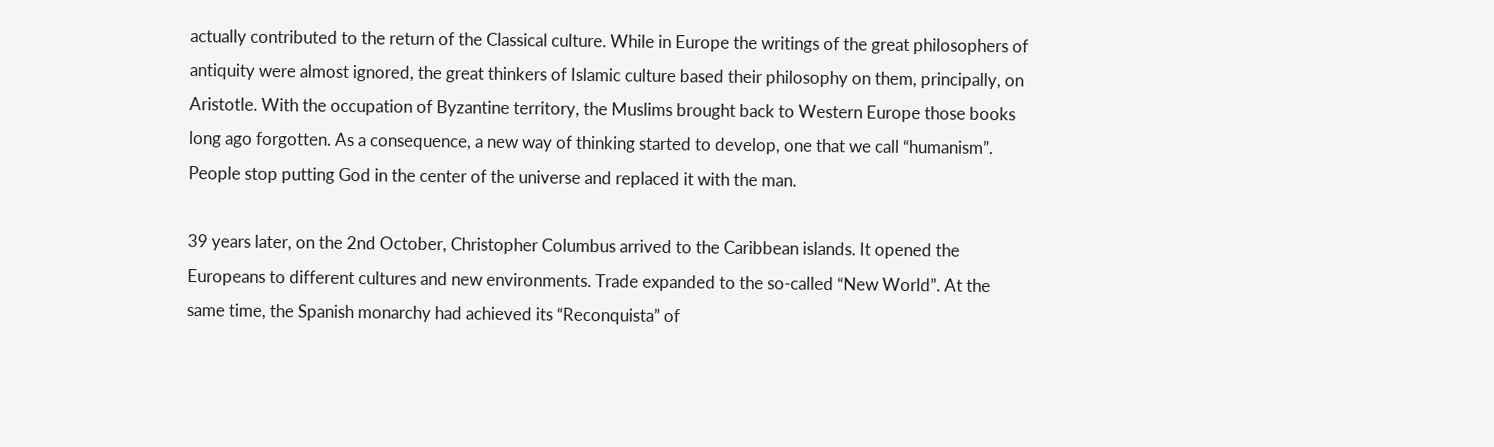actually contributed to the return of the Classical culture. While in Europe the writings of the great philosophers of antiquity were almost ignored, the great thinkers of Islamic culture based their philosophy on them, principally, on Aristotle. With the occupation of Byzantine territory, the Muslims brought back to Western Europe those books long ago forgotten. As a consequence, a new way of thinking started to develop, one that we call “humanism”. People stop putting God in the center of the universe and replaced it with the man.

39 years later, on the 2nd October, Christopher Columbus arrived to the Caribbean islands. It opened the Europeans to different cultures and new environments. Trade expanded to the so-called “New World”. At the same time, the Spanish monarchy had achieved its “Reconquista” of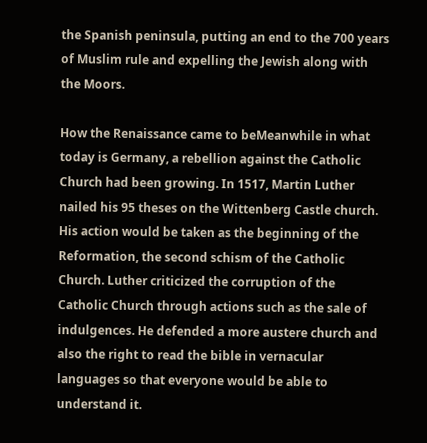the Spanish peninsula, putting an end to the 700 years of Muslim rule and expelling the Jewish along with the Moors.

How the Renaissance came to beMeanwhile in what today is Germany, a rebellion against the Catholic Church had been growing. In 1517, Martin Luther nailed his 95 theses on the Wittenberg Castle church. His action would be taken as the beginning of the Reformation, the second schism of the Catholic Church. Luther criticized the corruption of the Catholic Church through actions such as the sale of indulgences. He defended a more austere church and also the right to read the bible in vernacular languages so that everyone would be able to understand it.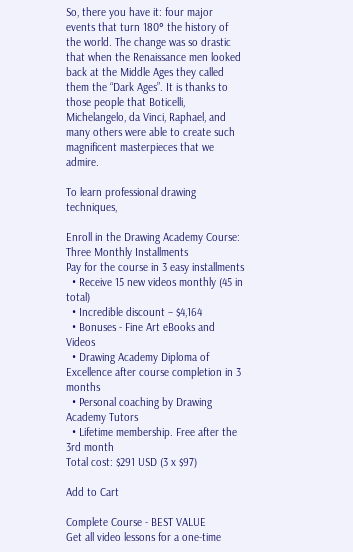So, there you have it: four major events that turn 180° the history of the world. The change was so drastic that when the Renaissance men looked back at the Middle Ages they called them the “Dark Ages”. It is thanks to those people that Boticelli, Michelangelo, da Vinci, Raphael, and many others were able to create such magnificent masterpieces that we admire.

To learn professional drawing techniques,

Enroll in the Drawing Academy Course:
Three Monthly Installments
Pay for the course in 3 easy installments
  • Receive 15 new videos monthly (45 in total)
  • Incredible discount – $4,164
  • Bonuses - Fine Art eBooks and Videos
  • Drawing Academy Diploma of Excellence after course completion in 3 months
  • Personal coaching by Drawing Academy Tutors
  • Lifetime membership. Free after the 3rd month
Total cost: $291 USD (3 x $97)

Add to Cart

Complete Course - BEST VALUE
Get all video lessons for a one-time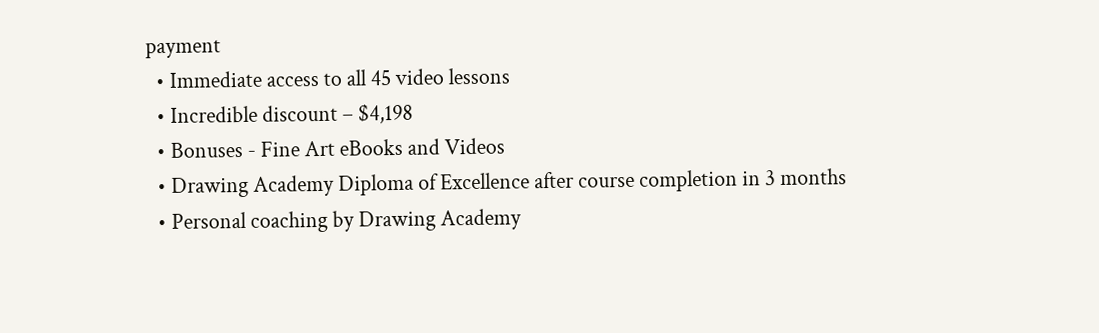payment
  • Immediate access to all 45 video lessons
  • Incredible discount – $4,198
  • Bonuses - Fine Art eBooks and Videos
  • Drawing Academy Diploma of Excellence after course completion in 3 months
  • Personal coaching by Drawing Academy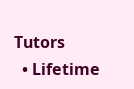Tutors
  • Lifetime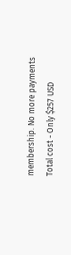membership. No more payments
Total cost - Only $257 USD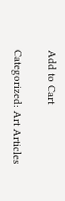Add to Cart

Categorized: Art Articles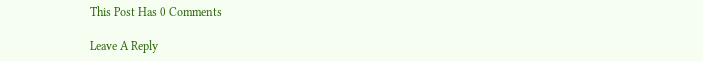This Post Has 0 Comments

Leave A Reply